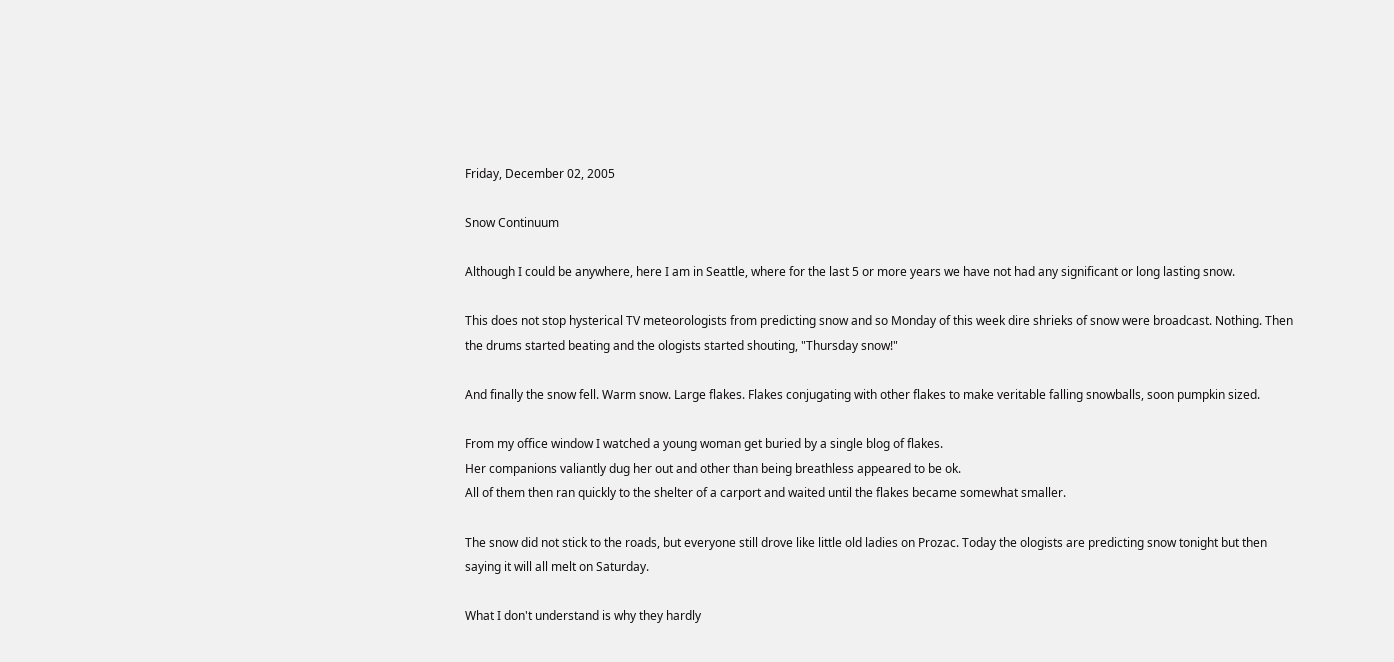Friday, December 02, 2005

Snow Continuum

Although I could be anywhere, here I am in Seattle, where for the last 5 or more years we have not had any significant or long lasting snow.

This does not stop hysterical TV meteorologists from predicting snow and so Monday of this week dire shrieks of snow were broadcast. Nothing. Then the drums started beating and the ologists started shouting, "Thursday snow!"

And finally the snow fell. Warm snow. Large flakes. Flakes conjugating with other flakes to make veritable falling snowballs, soon pumpkin sized.

From my office window I watched a young woman get buried by a single blog of flakes.
Her companions valiantly dug her out and other than being breathless appeared to be ok.
All of them then ran quickly to the shelter of a carport and waited until the flakes became somewhat smaller.

The snow did not stick to the roads, but everyone still drove like little old ladies on Prozac. Today the ologists are predicting snow tonight but then saying it will all melt on Saturday.

What I don't understand is why they hardly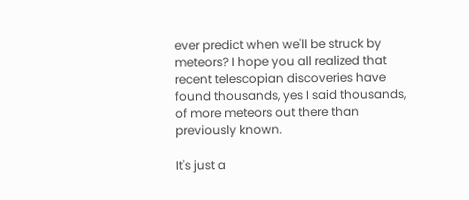ever predict when we'll be struck by meteors? I hope you all realized that recent telescopian discoveries have found thousands, yes I said thousands, of more meteors out there than previously known.

It's just a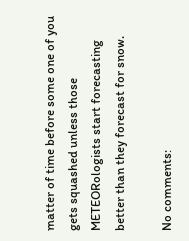matter of time before some one of you gets squashed unless those METEORologists start forecasting better than they forecast for snow.

No comments: